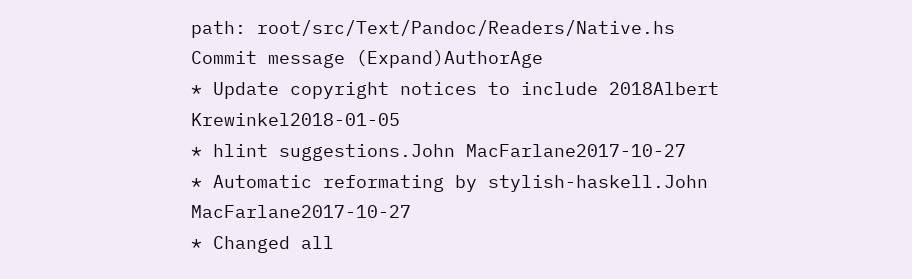path: root/src/Text/Pandoc/Readers/Native.hs
Commit message (Expand)AuthorAge
* Update copyright notices to include 2018Albert Krewinkel2018-01-05
* hlint suggestions.John MacFarlane2017-10-27
* Automatic reformating by stylish-haskell.John MacFarlane2017-10-27
* Changed all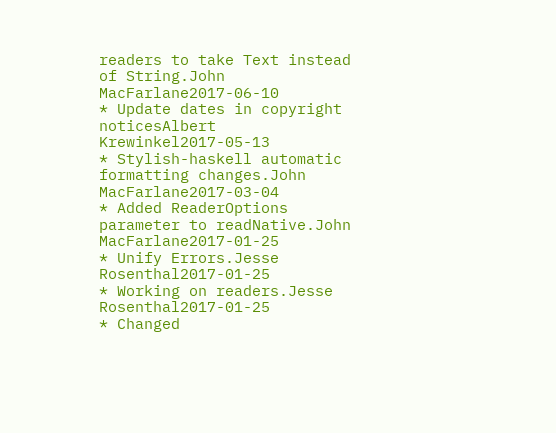readers to take Text instead of String.John MacFarlane2017-06-10
* Update dates in copyright noticesAlbert Krewinkel2017-05-13
* Stylish-haskell automatic formatting changes.John MacFarlane2017-03-04
* Added ReaderOptions parameter to readNative.John MacFarlane2017-01-25
* Unify Errors.Jesse Rosenthal2017-01-25
* Working on readers.Jesse Rosenthal2017-01-25
* Changed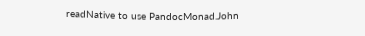readNative to use PandocMonad.John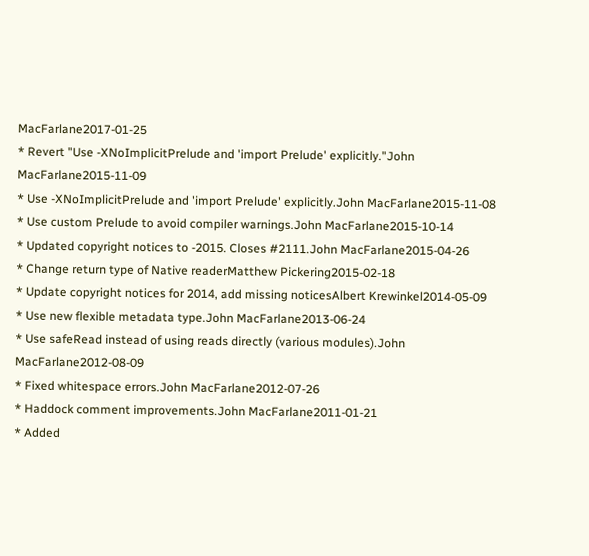MacFarlane2017-01-25
* Revert "Use -XNoImplicitPrelude and 'import Prelude' explicitly."John MacFarlane2015-11-09
* Use -XNoImplicitPrelude and 'import Prelude' explicitly.John MacFarlane2015-11-08
* Use custom Prelude to avoid compiler warnings.John MacFarlane2015-10-14
* Updated copyright notices to -2015. Closes #2111.John MacFarlane2015-04-26
* Change return type of Native readerMatthew Pickering2015-02-18
* Update copyright notices for 2014, add missing noticesAlbert Krewinkel2014-05-09
* Use new flexible metadata type.John MacFarlane2013-06-24
* Use safeRead instead of using reads directly (various modules).John MacFarlane2012-08-09
* Fixed whitespace errors.John MacFarlane2012-07-26
* Haddock comment improvements.John MacFarlane2011-01-21
* Added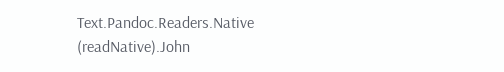Text.Pandoc.Readers.Native (readNative).John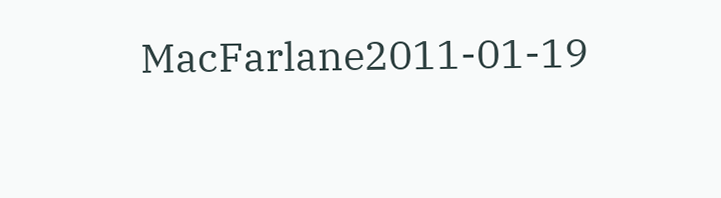MacFarlane2011-01-19